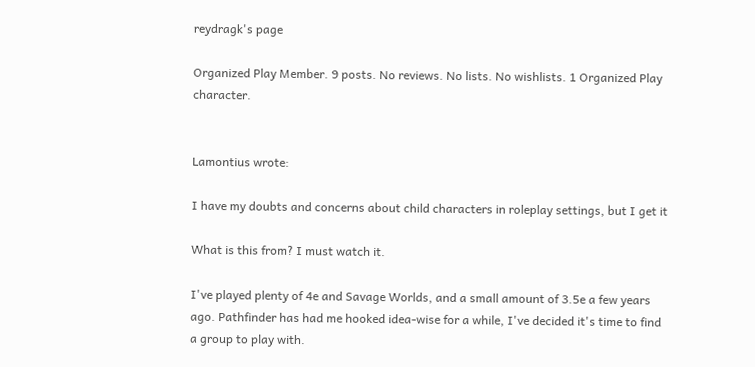reydragk's page

Organized Play Member. 9 posts. No reviews. No lists. No wishlists. 1 Organized Play character.


Lamontius wrote:

I have my doubts and concerns about child characters in roleplay settings, but I get it

What is this from? I must watch it.

I've played plenty of 4e and Savage Worlds, and a small amount of 3.5e a few years ago. Pathfinder has had me hooked idea-wise for a while, I've decided it's time to find a group to play with.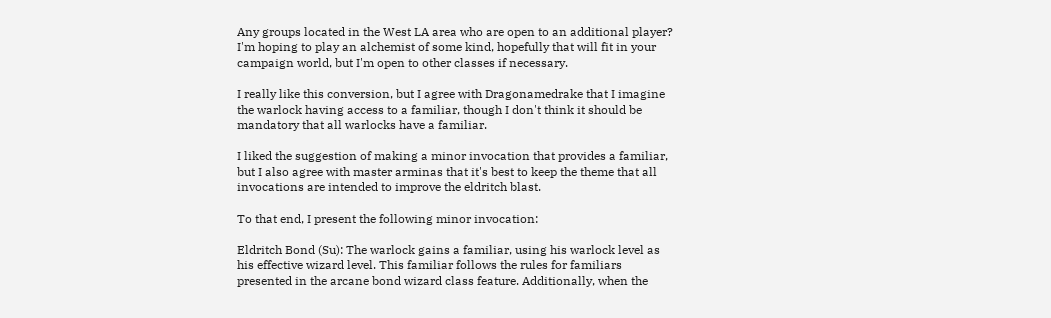Any groups located in the West LA area who are open to an additional player? I'm hoping to play an alchemist of some kind, hopefully that will fit in your campaign world, but I'm open to other classes if necessary.

I really like this conversion, but I agree with Dragonamedrake that I imagine the warlock having access to a familiar, though I don't think it should be mandatory that all warlocks have a familiar.

I liked the suggestion of making a minor invocation that provides a familiar, but I also agree with master arminas that it's best to keep the theme that all invocations are intended to improve the eldritch blast.

To that end, I present the following minor invocation:

Eldritch Bond (Su): The warlock gains a familiar, using his warlock level as his effective wizard level. This familiar follows the rules for familiars presented in the arcane bond wizard class feature. Additionally, when the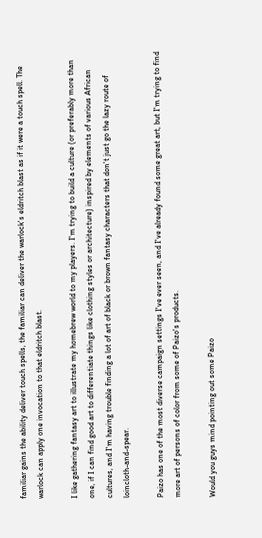familiar gains the ability deliver touch spells, the familiar can deliver the warlock's eldritch blast as if it were a touch spell. The warlock can apply one invocation to that eldritch blast.

I like gathering fantasy art to illustrate my homebrew world to my players. I'm trying to build a culture (or preferably more than one, if I can find good art to differentiate things like clothing styles or architecture) inspired by elements of various African cultures, and I'm having trouble finding a lot of art of black or brown fantasy characters that don't just go the lazy route of loincloth-and-spear.

Paizo has one of the most diverse campaign settings I've ever seen, and I've already found some great art, but I'm trying to find more art of persons of color from some of Paizo's products.

Would you guys mind pointing out some Paizo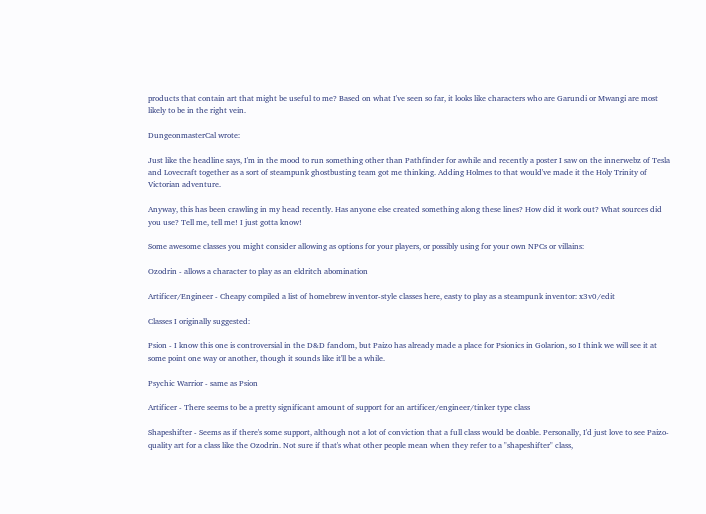products that contain art that might be useful to me? Based on what I've seen so far, it looks like characters who are Garundi or Mwangi are most likely to be in the right vein.

DungeonmasterCal wrote:

Just like the headline says, I'm in the mood to run something other than Pathfinder for awhile and recently a poster I saw on the innerwebz of Tesla and Lovecraft together as a sort of steampunk ghostbusting team got me thinking. Adding Holmes to that would've made it the Holy Trinity of Victorian adventure.

Anyway, this has been crawling in my head recently. Has anyone else created something along these lines? How did it work out? What sources did you use? Tell me, tell me! I just gotta know!

Some awesome classes you might consider allowing as options for your players, or possibly using for your own NPCs or villains:

Ozodrin - allows a character to play as an eldritch abomination

Artificer/Engineer - Cheapy compiled a list of homebrew inventor-style classes here, easty to play as a steampunk inventor: x3v0/edit

Classes I originally suggested:

Psion - I know this one is controversial in the D&D fandom, but Paizo has already made a place for Psionics in Golarion, so I think we will see it at some point one way or another, though it sounds like it'll be a while.

Psychic Warrior - same as Psion

Artificer - There seems to be a pretty significant amount of support for an artificer/engineer/tinker type class

Shapeshifter - Seems as if there's some support, although not a lot of conviction that a full class would be doable. Personally, I'd just love to see Paizo-quality art for a class like the Ozodrin. Not sure if that's what other people mean when they refer to a "shapeshifter" class,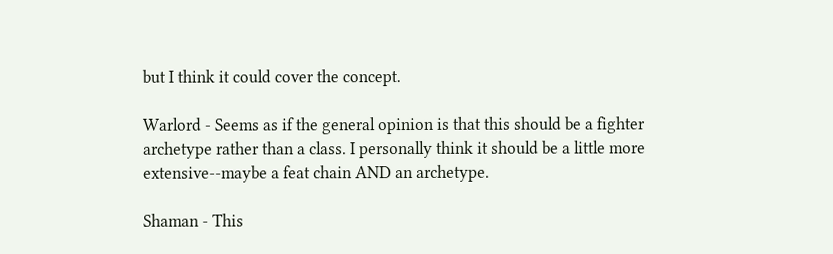but I think it could cover the concept.

Warlord - Seems as if the general opinion is that this should be a fighter archetype rather than a class. I personally think it should be a little more extensive--maybe a feat chain AND an archetype.

Shaman - This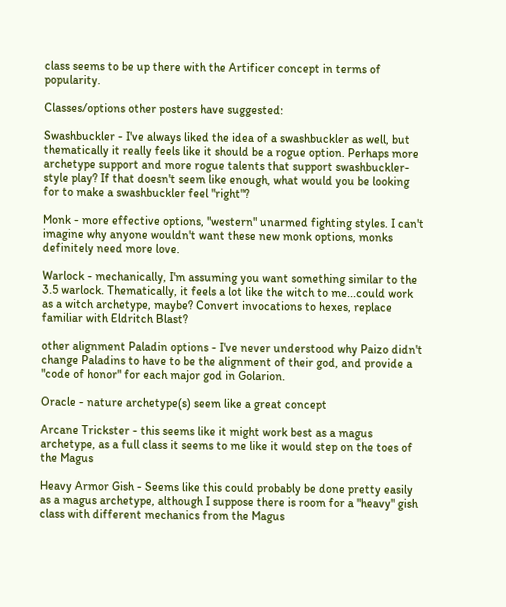class seems to be up there with the Artificer concept in terms of popularity.

Classes/options other posters have suggested:

Swashbuckler - I've always liked the idea of a swashbuckler as well, but thematically it really feels like it should be a rogue option. Perhaps more archetype support and more rogue talents that support swashbuckler-style play? If that doesn't seem like enough, what would you be looking for to make a swashbuckler feel "right"?

Monk - more effective options, "western" unarmed fighting styles. I can't imagine why anyone wouldn't want these new monk options, monks definitely need more love.

Warlock - mechanically, I'm assuming you want something similar to the 3.5 warlock. Thematically, it feels a lot like the witch to me...could work as a witch archetype, maybe? Convert invocations to hexes, replace familiar with Eldritch Blast?

other alignment Paladin options - I've never understood why Paizo didn't change Paladins to have to be the alignment of their god, and provide a "code of honor" for each major god in Golarion.

Oracle - nature archetype(s) seem like a great concept

Arcane Trickster - this seems like it might work best as a magus archetype, as a full class it seems to me like it would step on the toes of the Magus

Heavy Armor Gish - Seems like this could probably be done pretty easily as a magus archetype, although I suppose there is room for a "heavy" gish class with different mechanics from the Magus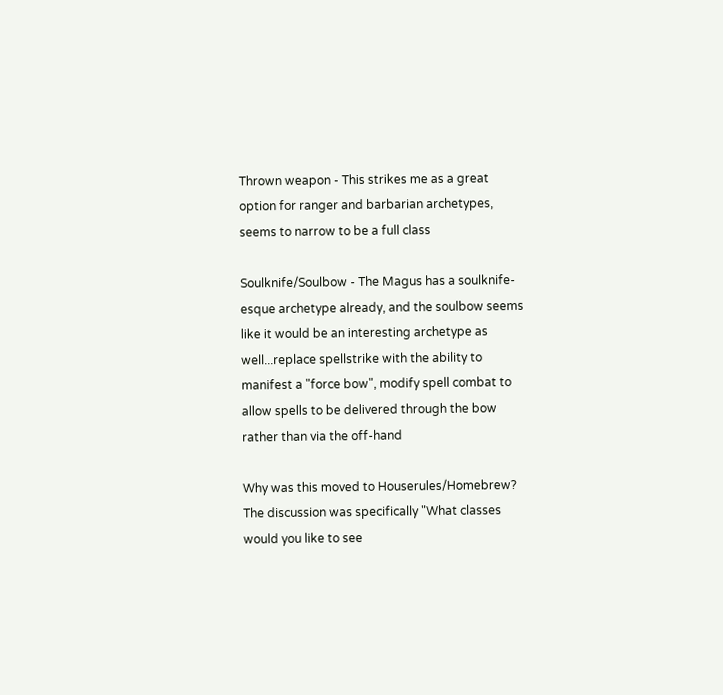Thrown weapon - This strikes me as a great option for ranger and barbarian archetypes, seems to narrow to be a full class

Soulknife/Soulbow - The Magus has a soulknife-esque archetype already, and the soulbow seems like it would be an interesting archetype as well...replace spellstrike with the ability to manifest a "force bow", modify spell combat to allow spells to be delivered through the bow rather than via the off-hand

Why was this moved to Houserules/Homebrew? The discussion was specifically "What classes would you like to see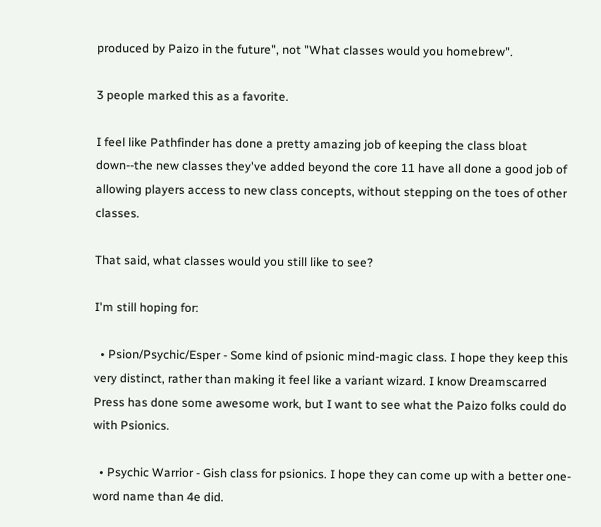produced by Paizo in the future", not "What classes would you homebrew".

3 people marked this as a favorite.

I feel like Pathfinder has done a pretty amazing job of keeping the class bloat down--the new classes they've added beyond the core 11 have all done a good job of allowing players access to new class concepts, without stepping on the toes of other classes.

That said, what classes would you still like to see?

I'm still hoping for:

  • Psion/Psychic/Esper - Some kind of psionic mind-magic class. I hope they keep this very distinct, rather than making it feel like a variant wizard. I know Dreamscarred Press has done some awesome work, but I want to see what the Paizo folks could do with Psionics.

  • Psychic Warrior - Gish class for psionics. I hope they can come up with a better one-word name than 4e did.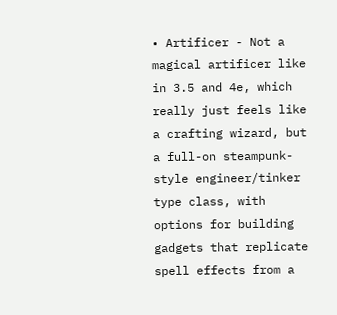• Artificer - Not a magical artificer like in 3.5 and 4e, which really just feels like a crafting wizard, but a full-on steampunk-style engineer/tinker type class, with options for building gadgets that replicate spell effects from a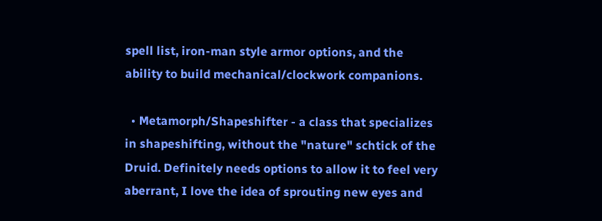spell list, iron-man style armor options, and the ability to build mechanical/clockwork companions.

  • Metamorph/Shapeshifter - a class that specializes in shapeshifting, without the "nature" schtick of the Druid. Definitely needs options to allow it to feel very aberrant, I love the idea of sprouting new eyes and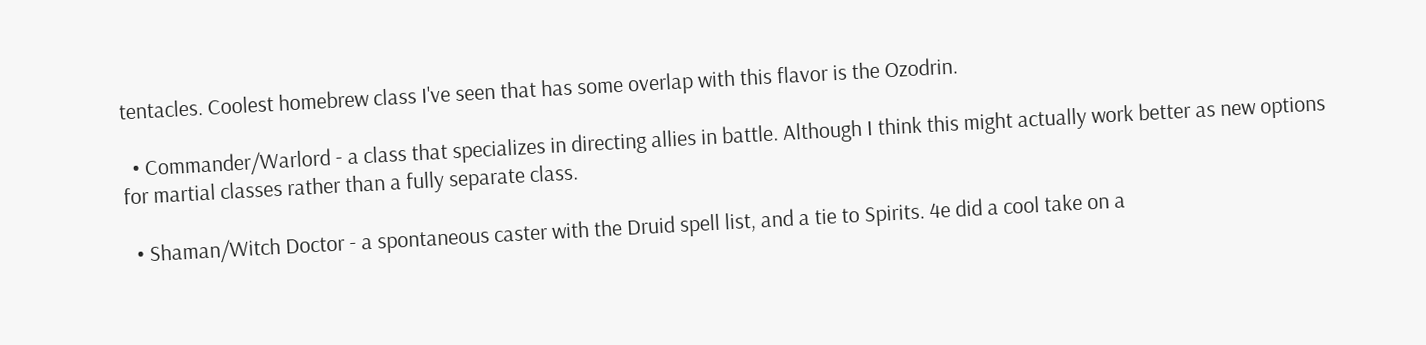tentacles. Coolest homebrew class I've seen that has some overlap with this flavor is the Ozodrin.

  • Commander/Warlord - a class that specializes in directing allies in battle. Although I think this might actually work better as new options for martial classes rather than a fully separate class.

  • Shaman/Witch Doctor - a spontaneous caster with the Druid spell list, and a tie to Spirits. 4e did a cool take on a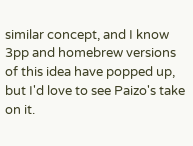similar concept, and I know 3pp and homebrew versions of this idea have popped up, but I'd love to see Paizo's take on it.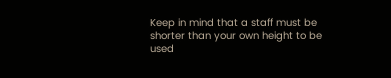Keep in mind that a staff must be shorter than your own height to be used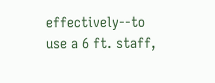effectively--to use a 6 ft. staff,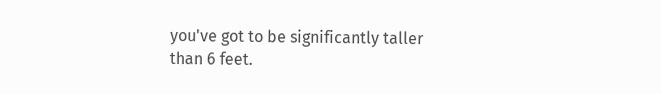you've got to be significantly taller than 6 feet.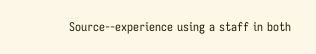Source--experience using a staff in both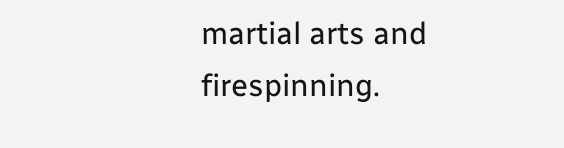martial arts and firespinning.